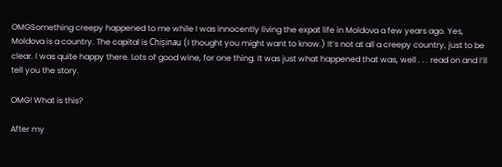OMGSomething creepy happened to me while I was innocently living the expat life in Moldova a few years ago. Yes, Moldova is a country. The capital is Chișinau (I thought you might want to know.) It’s not at all a creepy country, just to be clear. I was quite happy there. Lots of good wine, for one thing. It was just what happened that was, well . . . read on and I’ll tell you the story.

OMG! What is this?

After my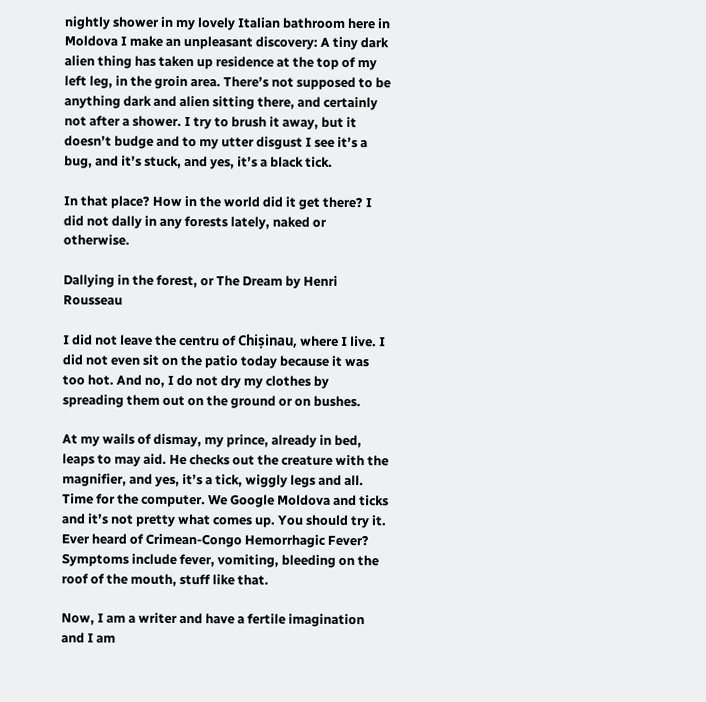nightly shower in my lovely Italian bathroom here in Moldova I make an unpleasant discovery: A tiny dark alien thing has taken up residence at the top of my left leg, in the groin area. There’s not supposed to be anything dark and alien sitting there, and certainly not after a shower. I try to brush it away, but it doesn’t budge and to my utter disgust I see it’s a bug, and it’s stuck, and yes, it’s a black tick.

In that place? How in the world did it get there? I did not dally in any forests lately, naked or otherwise.

Dallying in the forest, or The Dream by Henri Rousseau

I did not leave the centru of Chișinau, where I live. I did not even sit on the patio today because it was too hot. And no, I do not dry my clothes by spreading them out on the ground or on bushes.

At my wails of dismay, my prince, already in bed, leaps to may aid. He checks out the creature with the magnifier, and yes, it’s a tick, wiggly legs and all. Time for the computer. We Google Moldova and ticks and it’s not pretty what comes up. You should try it. Ever heard of Crimean-Congo Hemorrhagic Fever? Symptoms include fever, vomiting, bleeding on the roof of the mouth, stuff like that.

Now, I am a writer and have a fertile imagination and I am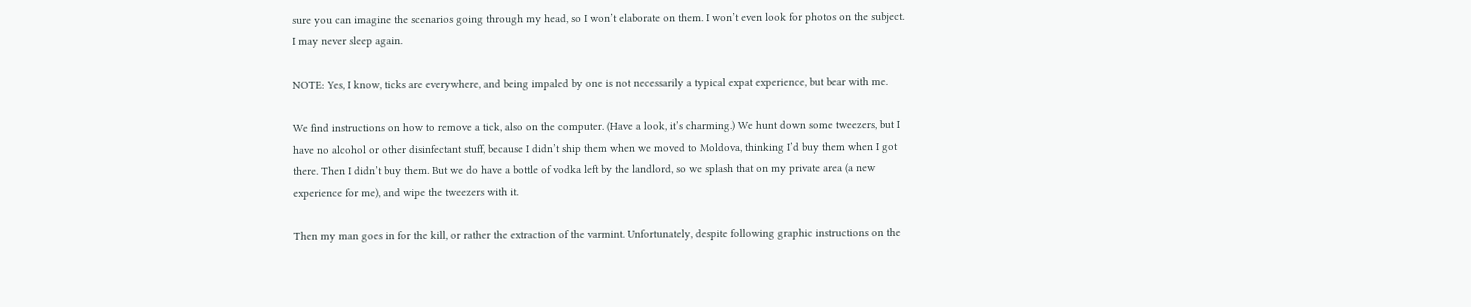sure you can imagine the scenarios going through my head, so I won’t elaborate on them. I won’t even look for photos on the subject. I may never sleep again.

NOTE: Yes, I know, ticks are everywhere, and being impaled by one is not necessarily a typical expat experience, but bear with me.

We find instructions on how to remove a tick, also on the computer. (Have a look, it’s charming.) We hunt down some tweezers, but I have no alcohol or other disinfectant stuff, because I didn’t ship them when we moved to Moldova, thinking I’d buy them when I got there. Then I didn’t buy them. But we do have a bottle of vodka left by the landlord, so we splash that on my private area (a new experience for me), and wipe the tweezers with it.

Then my man goes in for the kill, or rather the extraction of the varmint. Unfortunately, despite following graphic instructions on the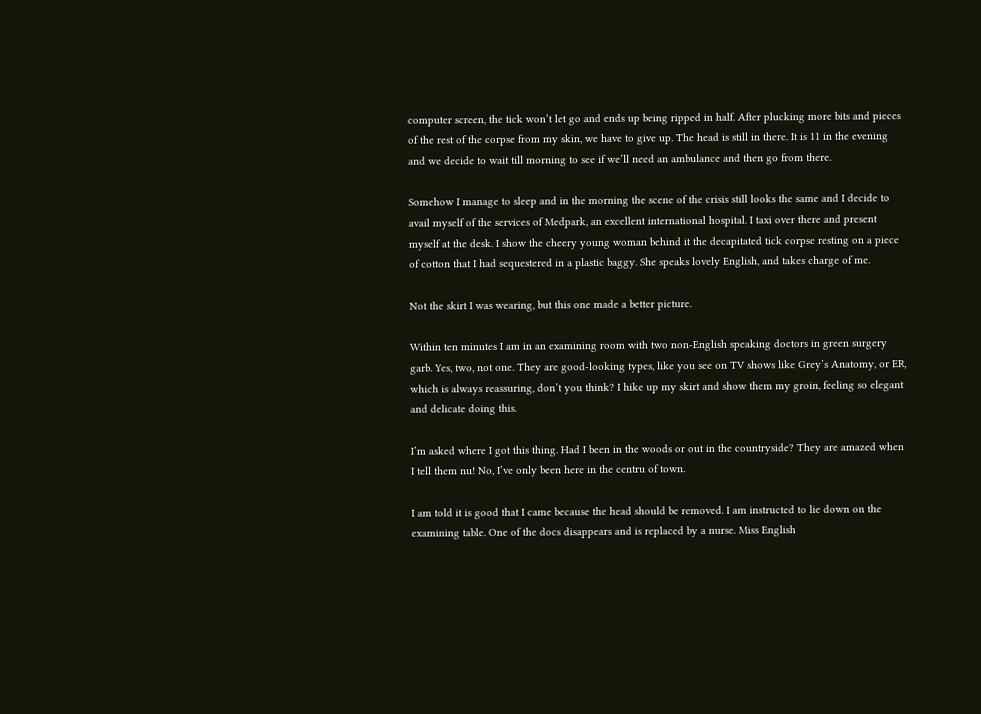computer screen, the tick won’t let go and ends up being ripped in half. After plucking more bits and pieces of the rest of the corpse from my skin, we have to give up. The head is still in there. It is 11 in the evening and we decide to wait till morning to see if we’ll need an ambulance and then go from there.

Somehow I manage to sleep and in the morning the scene of the crisis still looks the same and I decide to avail myself of the services of Medpark, an excellent international hospital. I taxi over there and present myself at the desk. I show the cheery young woman behind it the decapitated tick corpse resting on a piece of cotton that I had sequestered in a plastic baggy. She speaks lovely English, and takes charge of me.

Not the skirt I was wearing, but this one made a better picture.

Within ten minutes I am in an examining room with two non-English speaking doctors in green surgery garb. Yes, two, not one. They are good-looking types, like you see on TV shows like Grey’s Anatomy, or ER, which is always reassuring, don’t you think? I hike up my skirt and show them my groin, feeling so elegant and delicate doing this.

I’m asked where I got this thing. Had I been in the woods or out in the countryside? They are amazed when I tell them nu! No, I’ve only been here in the centru of town.

I am told it is good that I came because the head should be removed. I am instructed to lie down on the examining table. One of the docs disappears and is replaced by a nurse. Miss English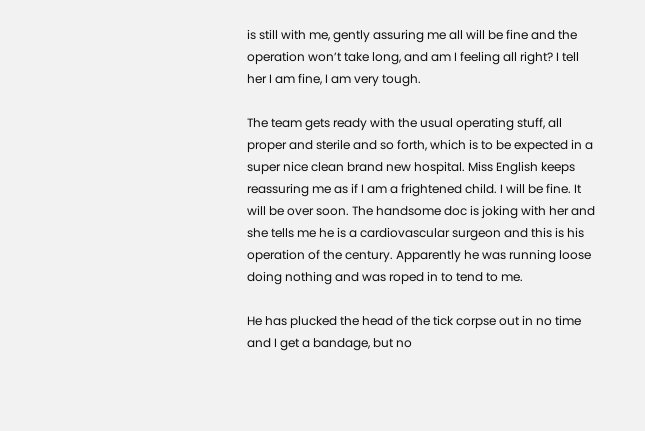is still with me, gently assuring me all will be fine and the operation won’t take long, and am I feeling all right? I tell her I am fine, I am very tough.

The team gets ready with the usual operating stuff, all proper and sterile and so forth, which is to be expected in a super nice clean brand new hospital. Miss English keeps reassuring me as if I am a frightened child. I will be fine. It will be over soon. The handsome doc is joking with her and she tells me he is a cardiovascular surgeon and this is his operation of the century. Apparently he was running loose doing nothing and was roped in to tend to me.

He has plucked the head of the tick corpse out in no time and I get a bandage, but no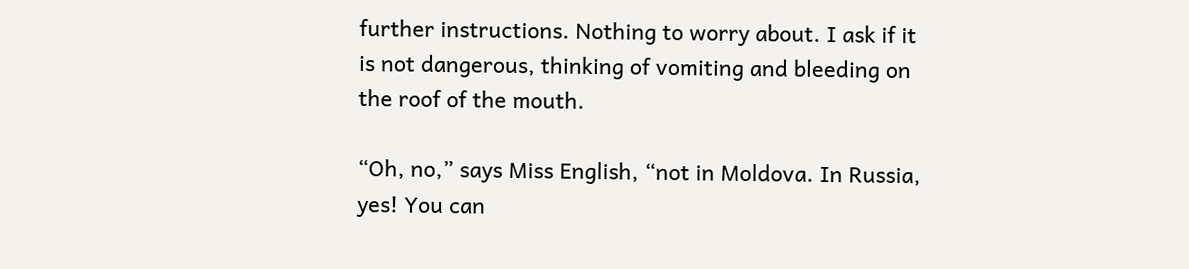further instructions. Nothing to worry about. I ask if it is not dangerous, thinking of vomiting and bleeding on the roof of the mouth.

“Oh, no,” says Miss English, “not in Moldova. In Russia, yes! You can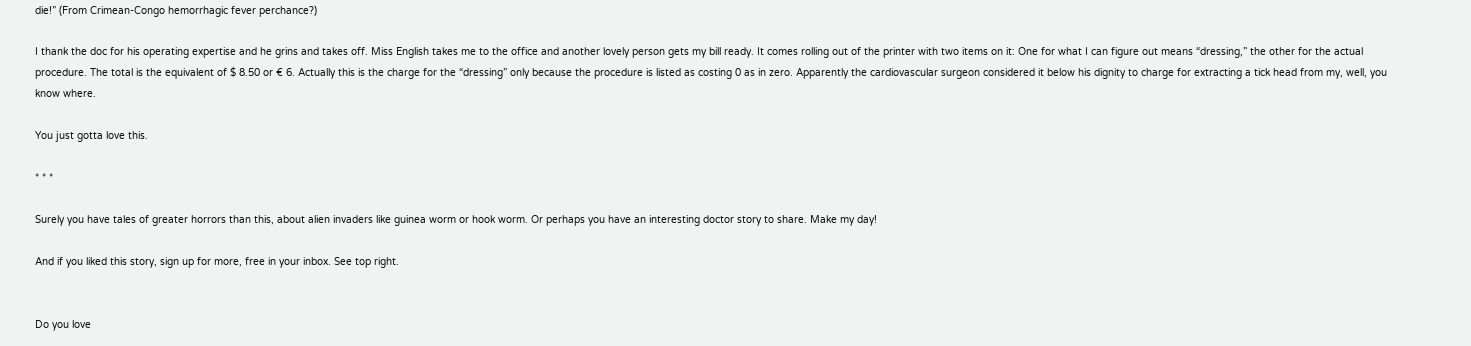die!” (From Crimean-Congo hemorrhagic fever perchance?)

I thank the doc for his operating expertise and he grins and takes off. Miss English takes me to the office and another lovely person gets my bill ready. It comes rolling out of the printer with two items on it: One for what I can figure out means “dressing,” the other for the actual procedure. The total is the equivalent of $ 8.50 or € 6. Actually this is the charge for the “dressing” only because the procedure is listed as costing 0 as in zero. Apparently the cardiovascular surgeon considered it below his dignity to charge for extracting a tick head from my, well, you know where.

You just gotta love this.

* * *

Surely you have tales of greater horrors than this, about alien invaders like guinea worm or hook worm. Or perhaps you have an interesting doctor story to share. Make my day!

And if you liked this story, sign up for more, free in your inbox. See top right.


Do you love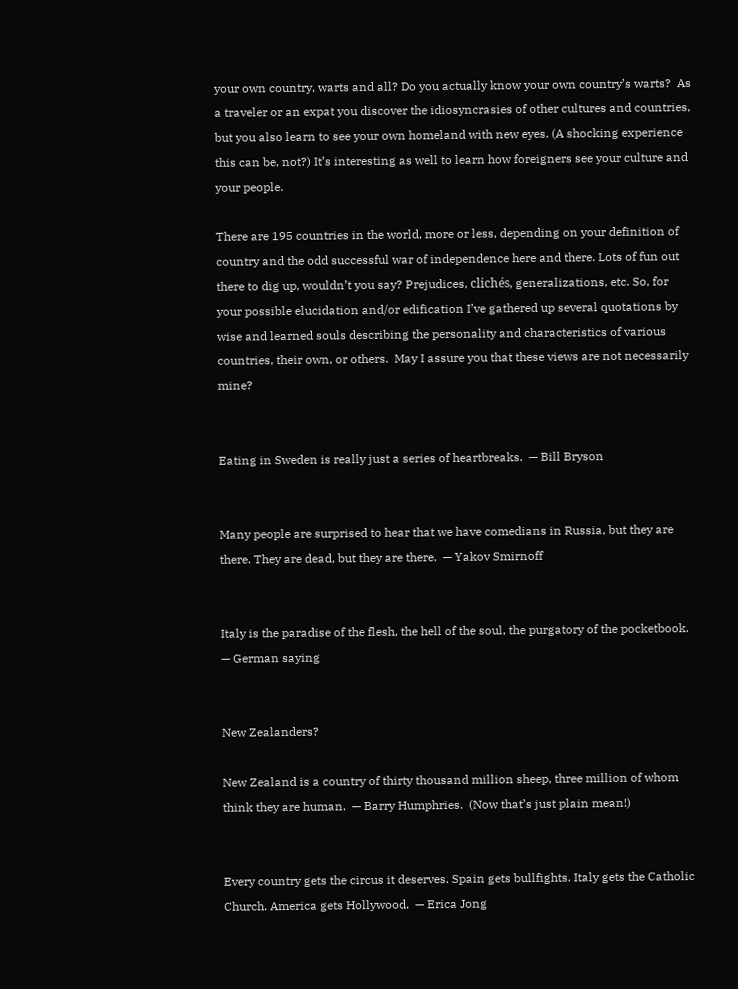your own country, warts and all? Do you actually know your own country’s warts?  As a traveler or an expat you discover the idiosyncrasies of other cultures and countries, but you also learn to see your own homeland with new eyes. (A shocking experience this can be, not?) It’s interesting as well to learn how foreigners see your culture and your people.

There are 195 countries in the world, more or less, depending on your definition of country and the odd successful war of independence here and there. Lots of fun out there to dig up, wouldn’t you say? Prejudices, clichés, generalizations, etc. So, for your possible elucidation and/or edification I’ve gathered up several quotations by wise and learned souls describing the personality and characteristics of various countries, their own, or others.  May I assure you that these views are not necessarily mine?


Eating in Sweden is really just a series of heartbreaks.  — Bill Bryson


Many people are surprised to hear that we have comedians in Russia, but they are there. They are dead, but they are there.  — Yakov Smirnoff


Italy is the paradise of the flesh, the hell of the soul, the purgatory of the pocketbook.  — German saying


New Zealanders?

New Zealand is a country of thirty thousand million sheep, three million of whom think they are human.  — Barry Humphries.  (Now that’s just plain mean!)


Every country gets the circus it deserves. Spain gets bullfights. Italy gets the Catholic Church. America gets Hollywood.  — Erica Jong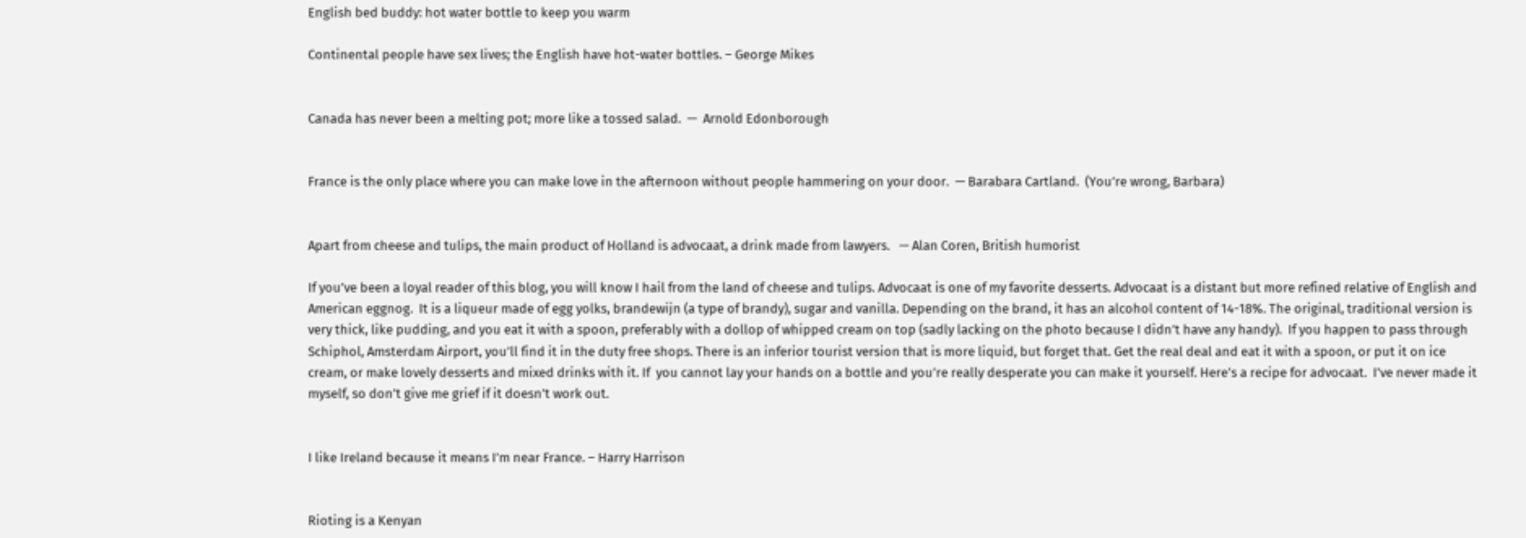English bed buddy: hot water bottle to keep you warm

Continental people have sex lives; the English have hot-water bottles. – George Mikes


Canada has never been a melting pot; more like a tossed salad.  —  Arnold Edonborough


France is the only place where you can make love in the afternoon without people hammering on your door.  — Barabara Cartland.  (You’re wrong, Barbara)


Apart from cheese and tulips, the main product of Holland is advocaat, a drink made from lawyers.   — Alan Coren, British humorist

If you’ve been a loyal reader of this blog, you will know I hail from the land of cheese and tulips. Advocaat is one of my favorite desserts. Advocaat is a distant but more refined relative of English and American eggnog.  It is a liqueur made of egg yolks, brandewijn (a type of brandy), sugar and vanilla. Depending on the brand, it has an alcohol content of 14-18%. The original, traditional version is very thick, like pudding, and you eat it with a spoon, preferably with a dollop of whipped cream on top (sadly lacking on the photo because I didn’t have any handy).  If you happen to pass through Schiphol, Amsterdam Airport, you’ll find it in the duty free shops. There is an inferior tourist version that is more liquid, but forget that. Get the real deal and eat it with a spoon, or put it on ice cream, or make lovely desserts and mixed drinks with it. If  you cannot lay your hands on a bottle and you’re really desperate you can make it yourself. Here’s a recipe for advocaat.  I’ve never made it myself, so don’t give me grief if it doesn’t work out.


I like Ireland because it means I’m near France. – Harry Harrison


Rioting is a Kenyan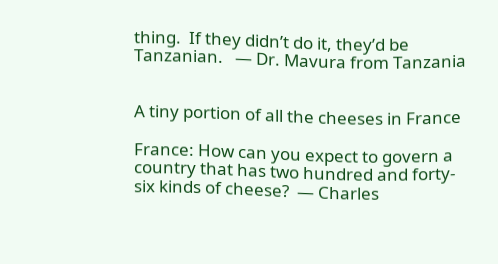thing.  If they didn’t do it, they’d be Tanzanian.   — Dr. Mavura from Tanzania


A tiny portion of all the cheeses in France

France: How can you expect to govern a country that has two hundred and forty-six kinds of cheese?  — Charles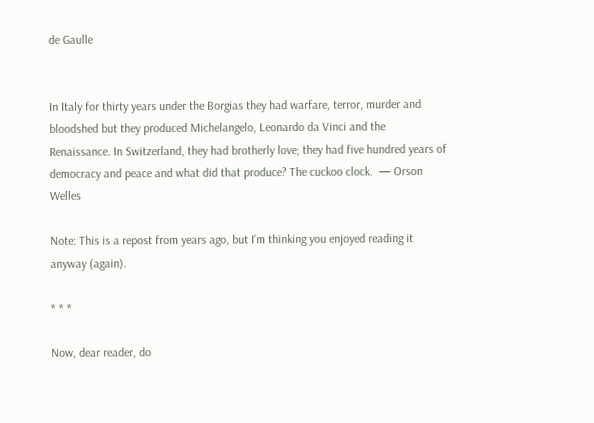de Gaulle


In Italy for thirty years under the Borgias they had warfare, terror, murder and bloodshed but they produced Michelangelo, Leonardo da Vinci and the Renaissance. In Switzerland, they had brotherly love; they had five hundred years of democracy and peace and what did that produce? The cuckoo clock.  — Orson Welles

Note: This is a repost from years ago, but I’m thinking you enjoyed reading it anyway (again).

* * *

Now, dear reader, do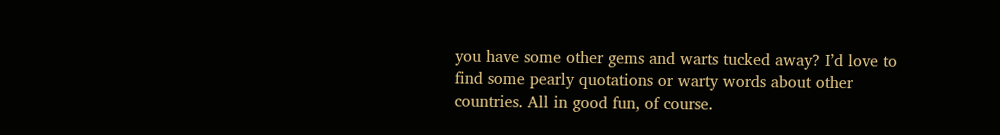you have some other gems and warts tucked away? I’d love to find some pearly quotations or warty words about other countries. All in good fun, of course.